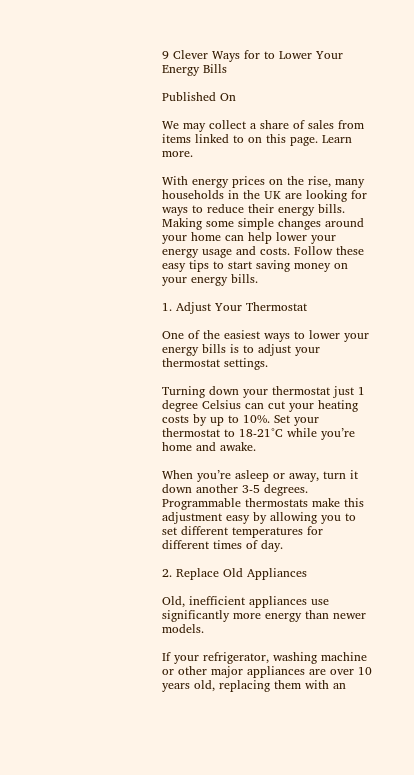9 Clever Ways for to Lower Your Energy Bills

Published On

We may collect a share of sales from items linked to on this page. Learn more.

With energy prices on the rise, many households in the UK are looking for ways to reduce their energy bills. Making some simple changes around your home can help lower your energy usage and costs. Follow these easy tips to start saving money on your energy bills.

1. Adjust Your Thermostat

One of the easiest ways to lower your energy bills is to adjust your thermostat settings.

Turning down your thermostat just 1 degree Celsius can cut your heating costs by up to 10%. Set your thermostat to 18-21°C while you’re home and awake.

When you’re asleep or away, turn it down another 3-5 degrees. Programmable thermostats make this adjustment easy by allowing you to set different temperatures for different times of day.

2. Replace Old Appliances

Old, inefficient appliances use significantly more energy than newer models.

If your refrigerator, washing machine or other major appliances are over 10 years old, replacing them with an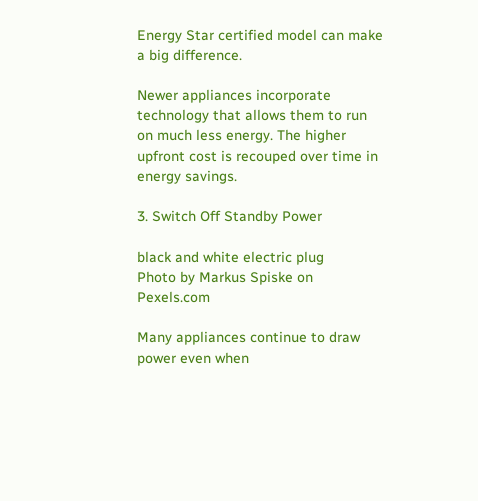Energy Star certified model can make a big difference.

Newer appliances incorporate technology that allows them to run on much less energy. The higher upfront cost is recouped over time in energy savings.

3. Switch Off Standby Power

black and white electric plug
Photo by Markus Spiske on Pexels.com

Many appliances continue to draw power even when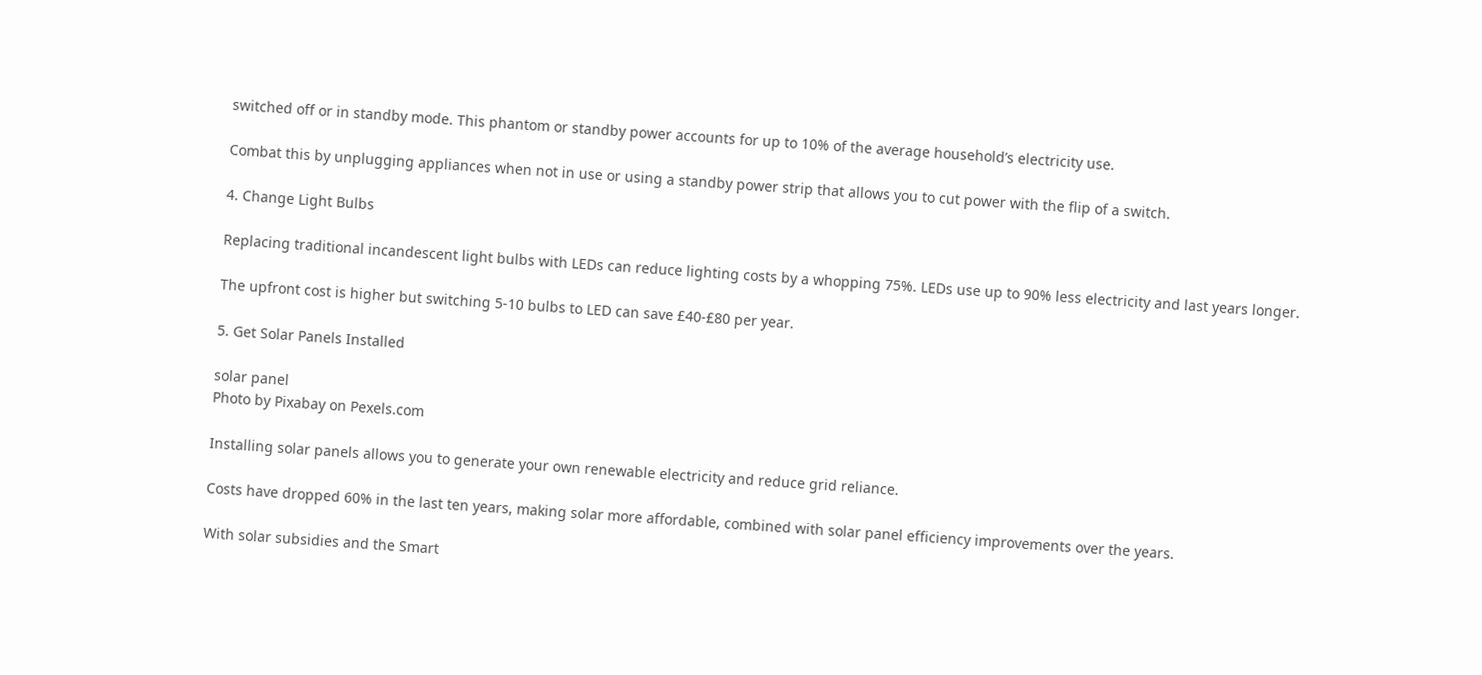switched off or in standby mode. This phantom or standby power accounts for up to 10% of the average household’s electricity use.

Combat this by unplugging appliances when not in use or using a standby power strip that allows you to cut power with the flip of a switch.

4. Change Light Bulbs

Replacing traditional incandescent light bulbs with LEDs can reduce lighting costs by a whopping 75%. LEDs use up to 90% less electricity and last years longer.

The upfront cost is higher but switching 5-10 bulbs to LED can save £40-£80 per year.

5. Get Solar Panels Installed

solar panel
Photo by Pixabay on Pexels.com

Installing solar panels allows you to generate your own renewable electricity and reduce grid reliance.

Costs have dropped 60% in the last ten years, making solar more affordable, combined with solar panel efficiency improvements over the years.

With solar subsidies and the Smart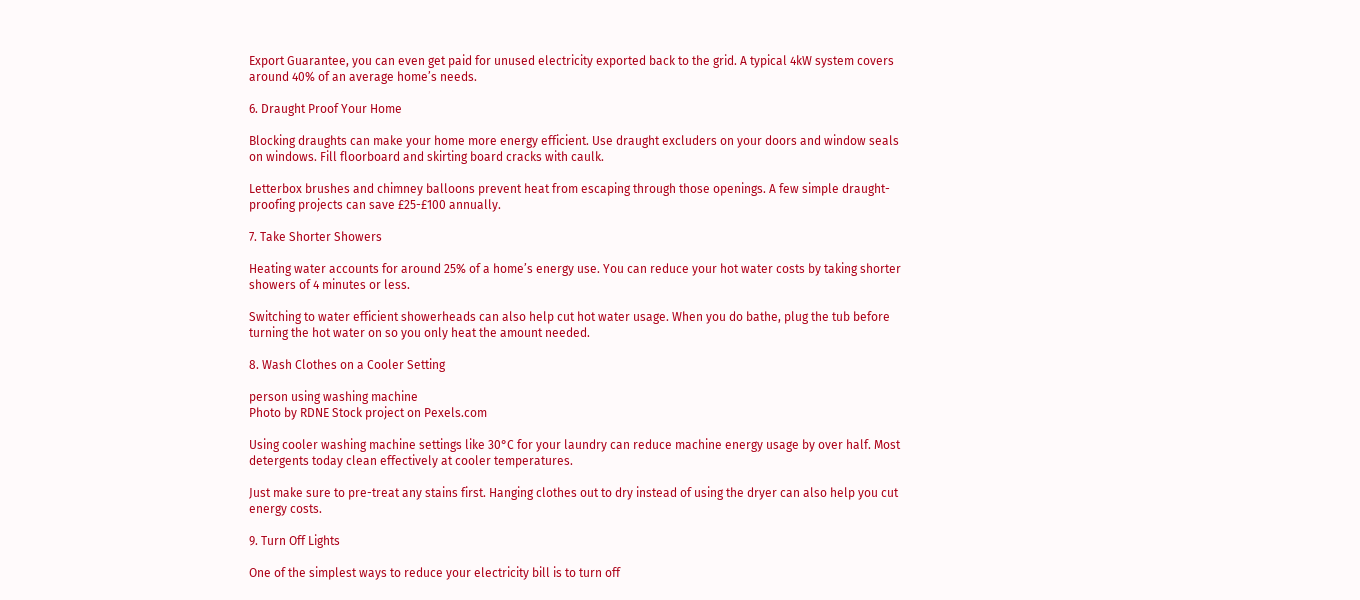Export Guarantee, you can even get paid for unused electricity exported back to the grid. A typical 4kW system covers around 40% of an average home’s needs.

6. Draught Proof Your Home

Blocking draughts can make your home more energy efficient. Use draught excluders on your doors and window seals on windows. Fill floorboard and skirting board cracks with caulk.

Letterbox brushes and chimney balloons prevent heat from escaping through those openings. A few simple draught-proofing projects can save £25-£100 annually.

7. Take Shorter Showers

Heating water accounts for around 25% of a home’s energy use. You can reduce your hot water costs by taking shorter showers of 4 minutes or less.

Switching to water efficient showerheads can also help cut hot water usage. When you do bathe, plug the tub before turning the hot water on so you only heat the amount needed.

8. Wash Clothes on a Cooler Setting

person using washing machine
Photo by RDNE Stock project on Pexels.com

Using cooler washing machine settings like 30°C for your laundry can reduce machine energy usage by over half. Most detergents today clean effectively at cooler temperatures.

Just make sure to pre-treat any stains first. Hanging clothes out to dry instead of using the dryer can also help you cut energy costs.

9. Turn Off Lights

One of the simplest ways to reduce your electricity bill is to turn off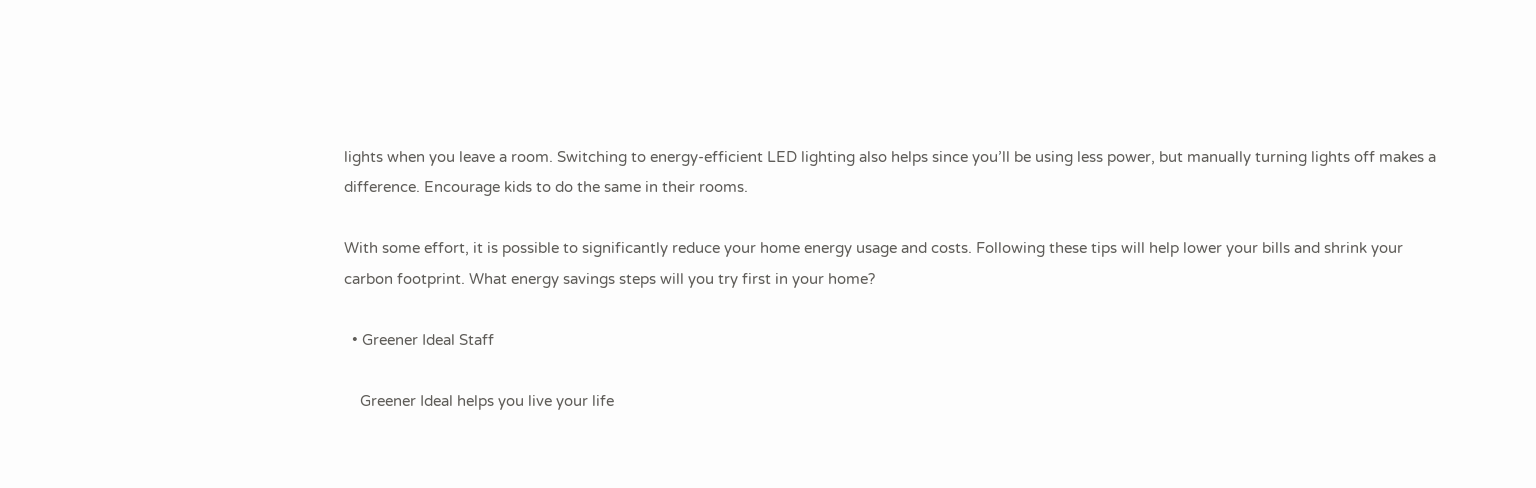lights when you leave a room. Switching to energy-efficient LED lighting also helps since you’ll be using less power, but manually turning lights off makes a difference. Encourage kids to do the same in their rooms.

With some effort, it is possible to significantly reduce your home energy usage and costs. Following these tips will help lower your bills and shrink your carbon footprint. What energy savings steps will you try first in your home?

  • Greener Ideal Staff

    Greener Ideal helps you live your life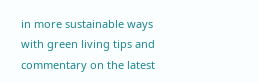in more sustainable ways with green living tips and commentary on the latest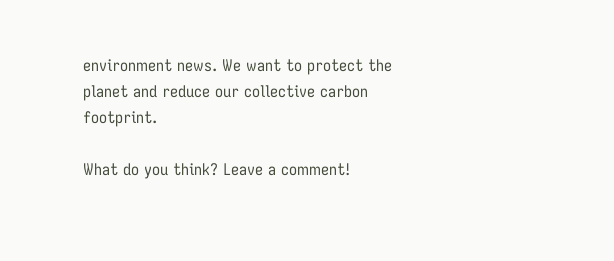environment news. We want to protect the planet and reduce our collective carbon footprint.

What do you think? Leave a comment!